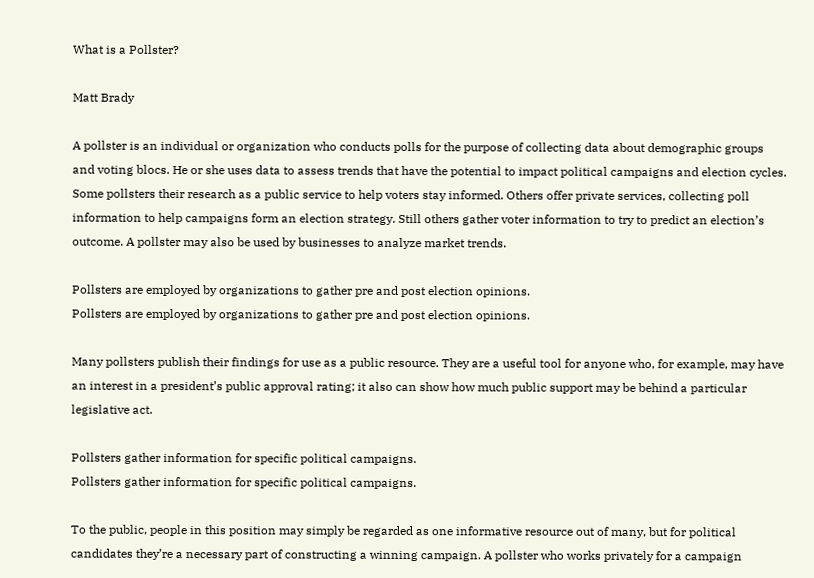What is a Pollster?

Matt Brady

A pollster is an individual or organization who conducts polls for the purpose of collecting data about demographic groups and voting blocs. He or she uses data to assess trends that have the potential to impact political campaigns and election cycles. Some pollsters their research as a public service to help voters stay informed. Others offer private services, collecting poll information to help campaigns form an election strategy. Still others gather voter information to try to predict an election’s outcome. A pollster may also be used by businesses to analyze market trends.

Pollsters are employed by organizations to gather pre and post election opinions.
Pollsters are employed by organizations to gather pre and post election opinions.

Many pollsters publish their findings for use as a public resource. They are a useful tool for anyone who, for example, may have an interest in a president’s public approval rating; it also can show how much public support may be behind a particular legislative act.

Pollsters gather information for specific political campaigns.
Pollsters gather information for specific political campaigns.

To the public, people in this position may simply be regarded as one informative resource out of many, but for political candidates they’re a necessary part of constructing a winning campaign. A pollster who works privately for a campaign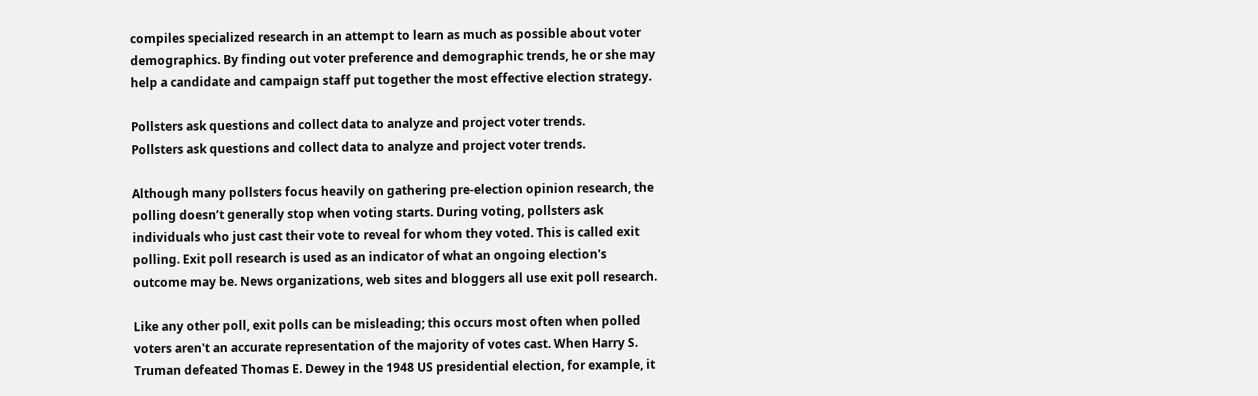compiles specialized research in an attempt to learn as much as possible about voter demographics. By finding out voter preference and demographic trends, he or she may help a candidate and campaign staff put together the most effective election strategy.

Pollsters ask questions and collect data to analyze and project voter trends.
Pollsters ask questions and collect data to analyze and project voter trends.

Although many pollsters focus heavily on gathering pre-election opinion research, the polling doesn’t generally stop when voting starts. During voting, pollsters ask individuals who just cast their vote to reveal for whom they voted. This is called exit polling. Exit poll research is used as an indicator of what an ongoing election's outcome may be. News organizations, web sites and bloggers all use exit poll research.

Like any other poll, exit polls can be misleading; this occurs most often when polled voters aren't an accurate representation of the majority of votes cast. When Harry S. Truman defeated Thomas E. Dewey in the 1948 US presidential election, for example, it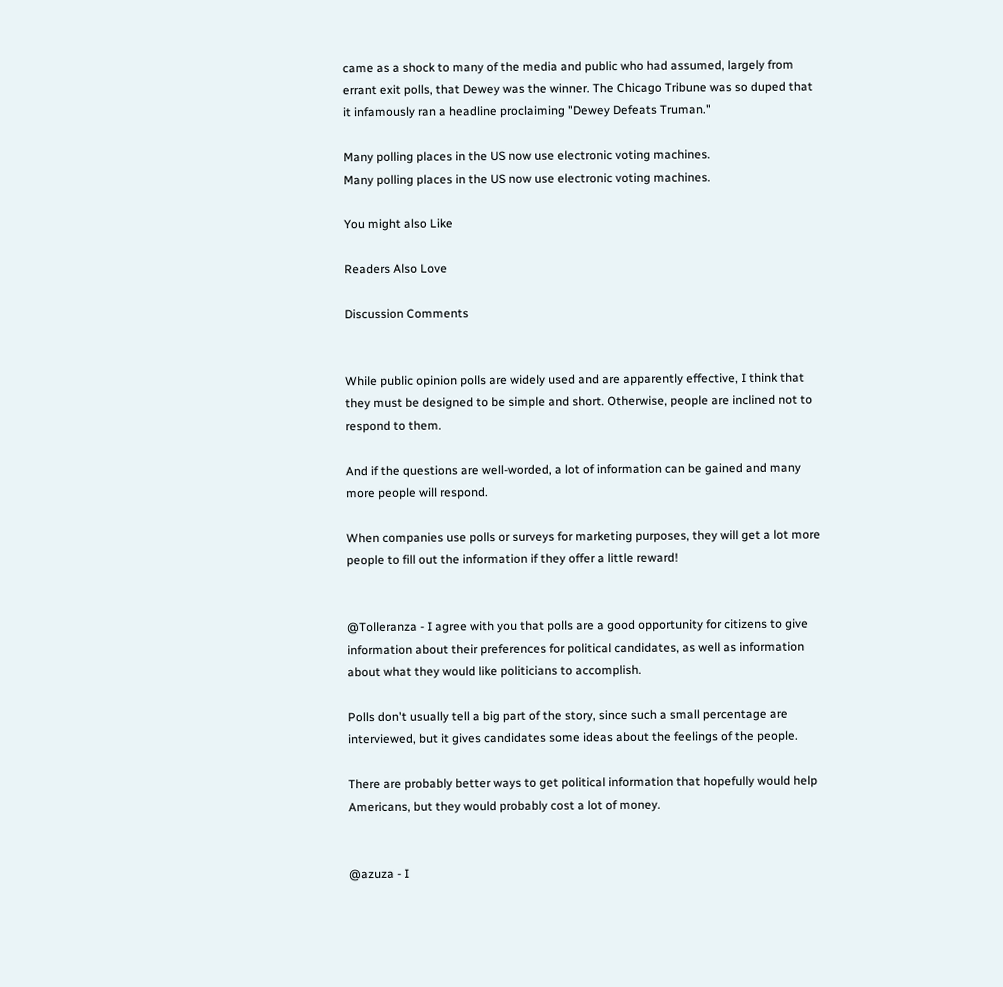came as a shock to many of the media and public who had assumed, largely from errant exit polls, that Dewey was the winner. The Chicago Tribune was so duped that it infamously ran a headline proclaiming "Dewey Defeats Truman."

Many polling places in the US now use electronic voting machines.
Many polling places in the US now use electronic voting machines.

You might also Like

Readers Also Love

Discussion Comments


While public opinion polls are widely used and are apparently effective, I think that they must be designed to be simple and short. Otherwise, people are inclined not to respond to them.

And if the questions are well-worded, a lot of information can be gained and many more people will respond.

When companies use polls or surveys for marketing purposes, they will get a lot more people to fill out the information if they offer a little reward!


@Tolleranza - I agree with you that polls are a good opportunity for citizens to give information about their preferences for political candidates, as well as information about what they would like politicians to accomplish.

Polls don't usually tell a big part of the story, since such a small percentage are interviewed, but it gives candidates some ideas about the feelings of the people.

There are probably better ways to get political information that hopefully would help Americans, but they would probably cost a lot of money.


@azuza - I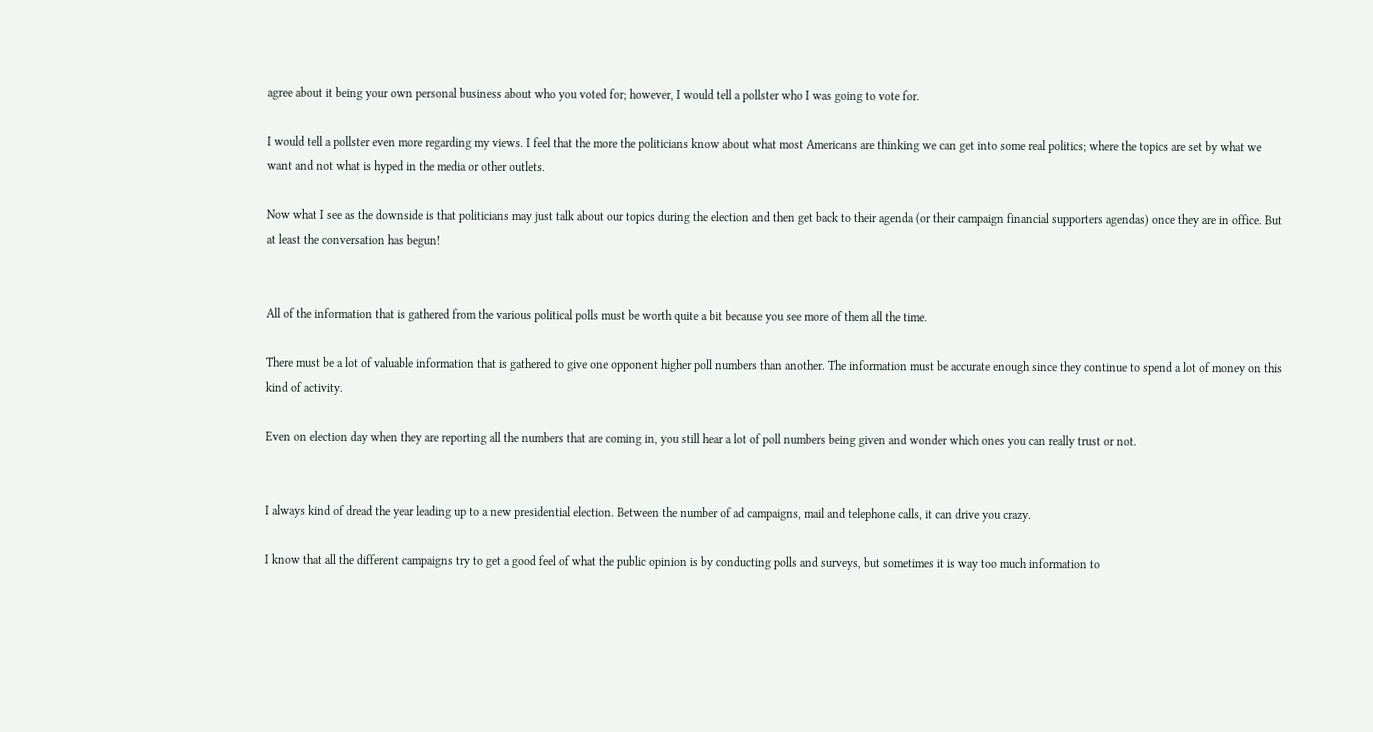agree about it being your own personal business about who you voted for; however, I would tell a pollster who I was going to vote for.

I would tell a pollster even more regarding my views. I feel that the more the politicians know about what most Americans are thinking we can get into some real politics; where the topics are set by what we want and not what is hyped in the media or other outlets.

Now what I see as the downside is that politicians may just talk about our topics during the election and then get back to their agenda (or their campaign financial supporters agendas) once they are in office. But at least the conversation has begun!


All of the information that is gathered from the various political polls must be worth quite a bit because you see more of them all the time.

There must be a lot of valuable information that is gathered to give one opponent higher poll numbers than another. The information must be accurate enough since they continue to spend a lot of money on this kind of activity.

Even on election day when they are reporting all the numbers that are coming in, you still hear a lot of poll numbers being given and wonder which ones you can really trust or not.


I always kind of dread the year leading up to a new presidential election. Between the number of ad campaigns, mail and telephone calls, it can drive you crazy.

I know that all the different campaigns try to get a good feel of what the public opinion is by conducting polls and surveys, but sometimes it is way too much information to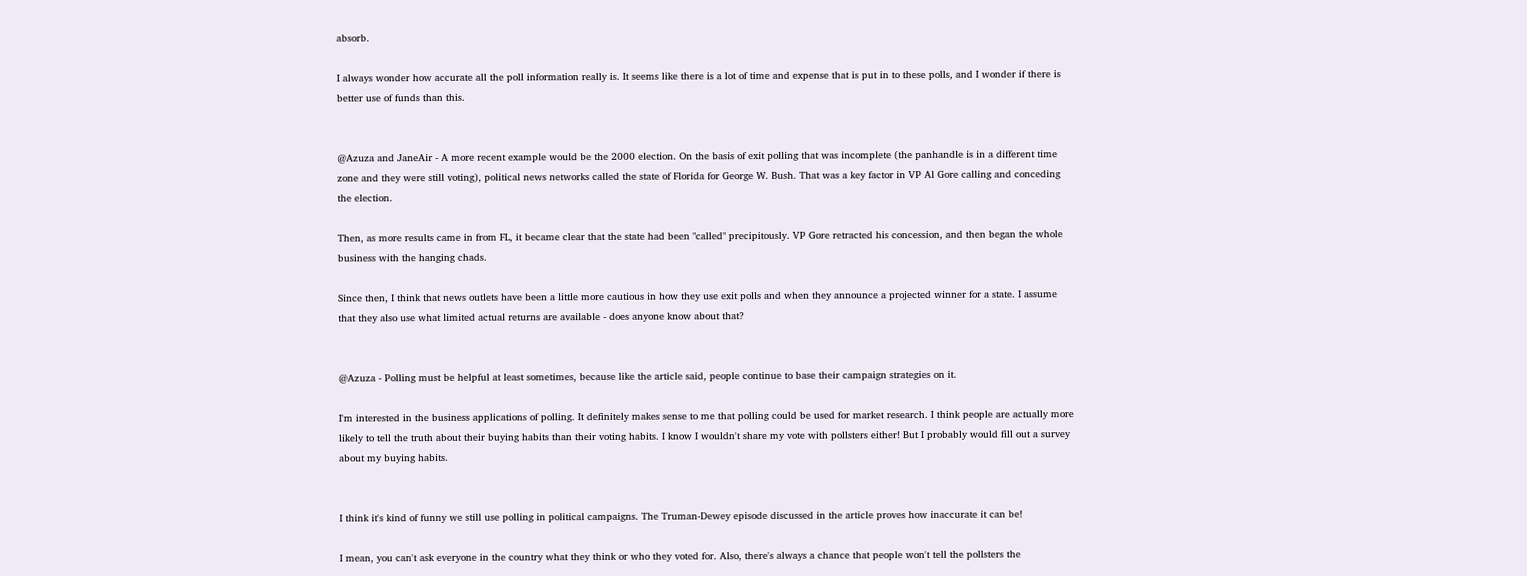absorb.

I always wonder how accurate all the poll information really is. It seems like there is a lot of time and expense that is put in to these polls, and I wonder if there is better use of funds than this.


@Azuza and JaneAir - A more recent example would be the 2000 election. On the basis of exit polling that was incomplete (the panhandle is in a different time zone and they were still voting), political news networks called the state of Florida for George W. Bush. That was a key factor in VP Al Gore calling and conceding the election.

Then, as more results came in from FL, it became clear that the state had been "called" precipitously. VP Gore retracted his concession, and then began the whole business with the hanging chads.

Since then, I think that news outlets have been a little more cautious in how they use exit polls and when they announce a projected winner for a state. I assume that they also use what limited actual returns are available - does anyone know about that?


@Azuza - Polling must be helpful at least sometimes, because like the article said, people continue to base their campaign strategies on it.

I'm interested in the business applications of polling. It definitely makes sense to me that polling could be used for market research. I think people are actually more likely to tell the truth about their buying habits than their voting habits. I know I wouldn't share my vote with pollsters either! But I probably would fill out a survey about my buying habits.


I think it's kind of funny we still use polling in political campaigns. The Truman-Dewey episode discussed in the article proves how inaccurate it can be!

I mean, you can't ask everyone in the country what they think or who they voted for. Also, there's always a chance that people won't tell the pollsters the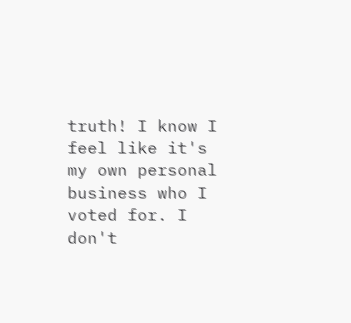truth! I know I feel like it's my own personal business who I voted for. I don't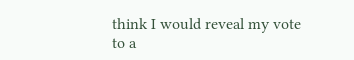think I would reveal my vote to a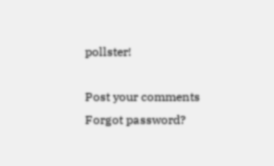pollster!

Post your comments
Forgot password?